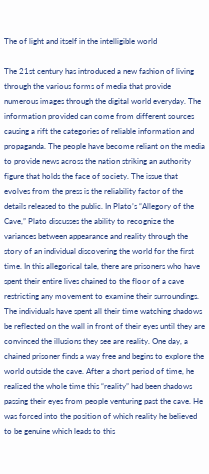The of light and itself in the intelligible world

The 21st century has introduced a new fashion of living through the various forms of media that provide numerous images through the digital world everyday. The information provided can come from different sources causing a rift the categories of reliable information and propaganda. The people have become reliant on the media to provide news across the nation striking an authority figure that holds the face of society. The issue that evolves from the press is the reliability factor of the details released to the public. In Plato’s “Allegory of the Cave,” Plato discusses the ability to recognize the variances between appearance and reality through the story of an individual discovering the world for the first time. In this allegorical tale, there are prisoners who have spent their entire lives chained to the floor of a cave restricting any movement to examine their surroundings. The individuals have spent all their time watching shadows be reflected on the wall in front of their eyes until they are convinced the illusions they see are reality. One day, a chained prisoner finds a way free and begins to explore the world outside the cave. After a short period of time, he realized the whole time this “reality” had been shadows passing their eyes from people venturing past the cave. He was forced into the position of which reality he believed to be genuine which leads to this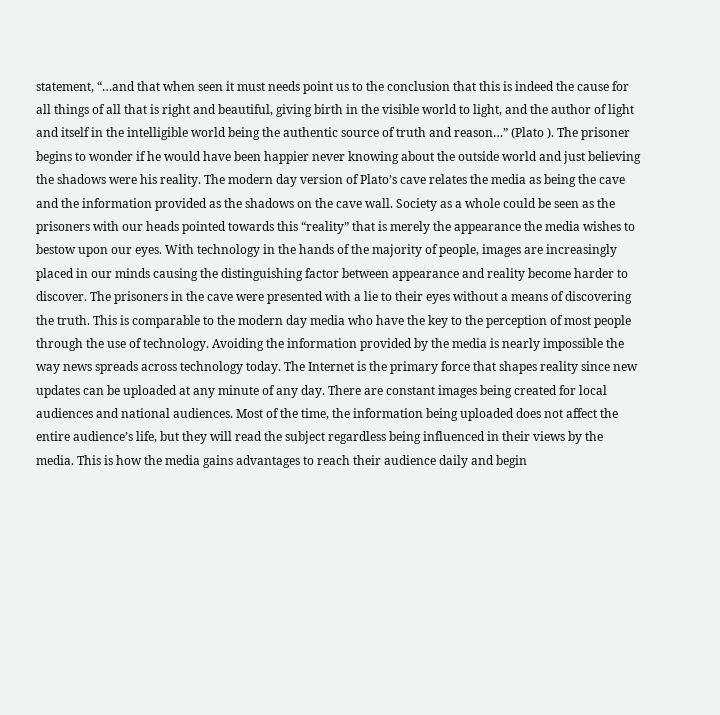statement, “…and that when seen it must needs point us to the conclusion that this is indeed the cause for all things of all that is right and beautiful, giving birth in the visible world to light, and the author of light and itself in the intelligible world being the authentic source of truth and reason…” (Plato ). The prisoner begins to wonder if he would have been happier never knowing about the outside world and just believing the shadows were his reality. The modern day version of Plato’s cave relates the media as being the cave and the information provided as the shadows on the cave wall. Society as a whole could be seen as the prisoners with our heads pointed towards this “reality” that is merely the appearance the media wishes to bestow upon our eyes. With technology in the hands of the majority of people, images are increasingly placed in our minds causing the distinguishing factor between appearance and reality become harder to discover. The prisoners in the cave were presented with a lie to their eyes without a means of discovering the truth. This is comparable to the modern day media who have the key to the perception of most people through the use of technology. Avoiding the information provided by the media is nearly impossible the way news spreads across technology today. The Internet is the primary force that shapes reality since new updates can be uploaded at any minute of any day. There are constant images being created for local audiences and national audiences. Most of the time, the information being uploaded does not affect the entire audience’s life, but they will read the subject regardless being influenced in their views by the media. This is how the media gains advantages to reach their audience daily and begin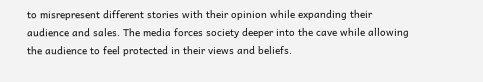to misrepresent different stories with their opinion while expanding their audience and sales. The media forces society deeper into the cave while allowing the audience to feel protected in their views and beliefs.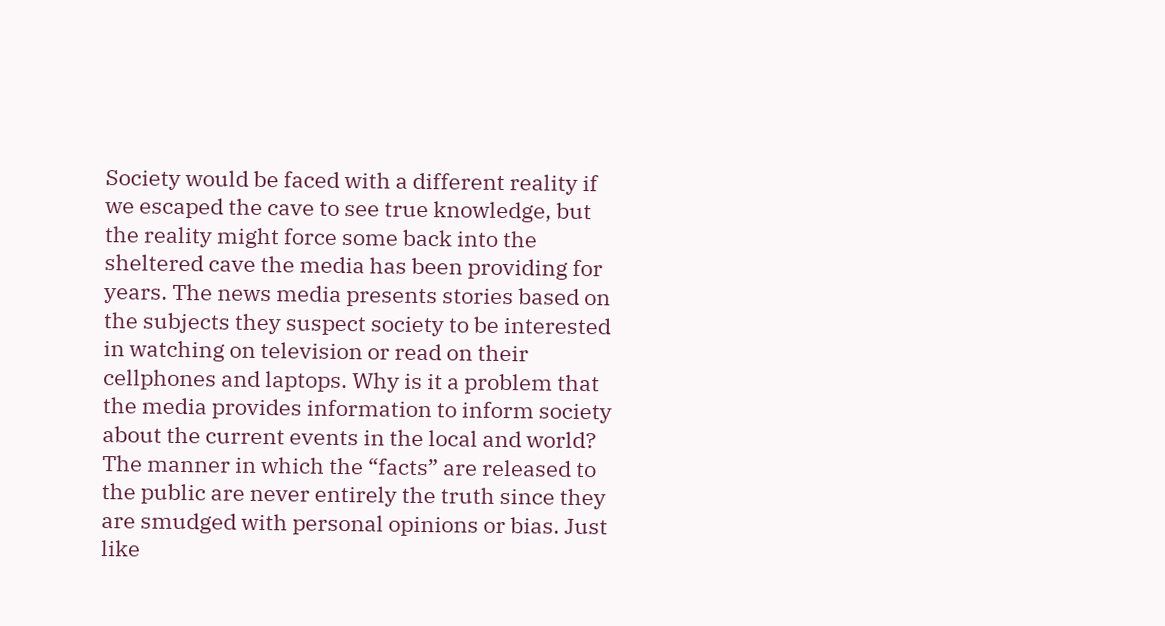Society would be faced with a different reality if we escaped the cave to see true knowledge, but the reality might force some back into the sheltered cave the media has been providing for years. The news media presents stories based on the subjects they suspect society to be interested in watching on television or read on their cellphones and laptops. Why is it a problem that the media provides information to inform society about the current events in the local and world? The manner in which the “facts” are released to the public are never entirely the truth since they are smudged with personal opinions or bias. Just like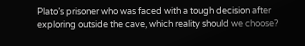Plato’s prisoner who was faced with a tough decision after exploring outside the cave, which reality should we choose?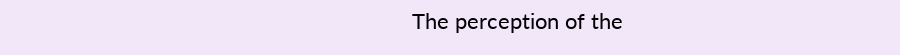The perception of the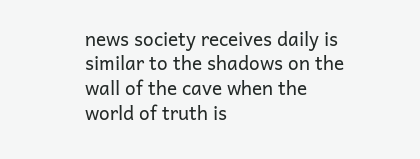news society receives daily is similar to the shadows on the wall of the cave when the world of truth is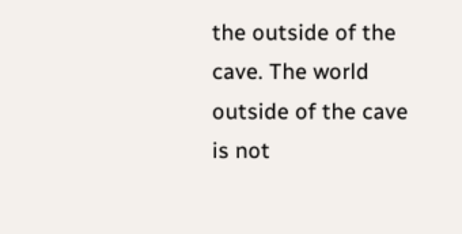the outside of the cave. The world outside of the cave is not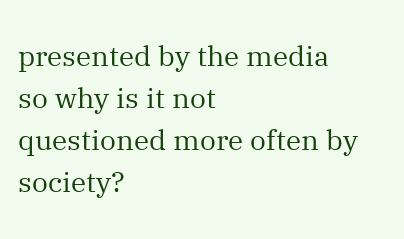presented by the media so why is it not questioned more often by society?